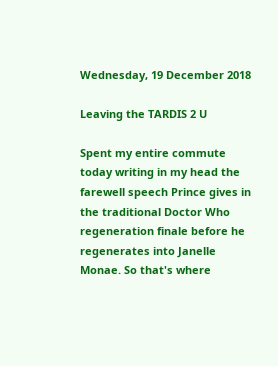Wednesday, 19 December 2018

Leaving the TARDIS 2 U

Spent my entire commute today writing in my head the farewell speech Prince gives in the traditional Doctor Who regeneration finale before he regenerates into Janelle Monae. So that's where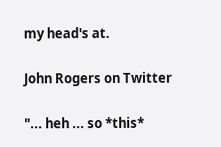my head's at.

John Rogers on Twitter

"... heh ... so *this*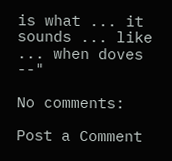is what ... it sounds ... like ... when doves --"

No comments:

Post a Comment